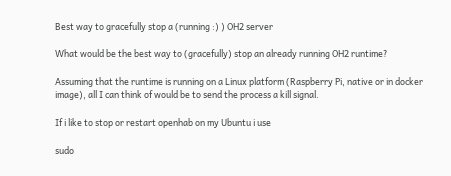Best way to gracefully stop a (running :) ) OH2 server

What would be the best way to (gracefully) stop an already running OH2 runtime?

Assuming that the runtime is running on a Linux platform (Raspberry Pi, native or in docker image), all I can think of would be to send the process a kill signal.

If i like to stop or restart openhab on my Ubuntu i use

sudo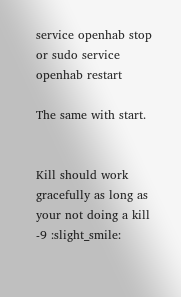service openhab stop or sudo service openhab restart

The same with start.


Kill should work gracefully as long as your not doing a kill -9 :slight_smile: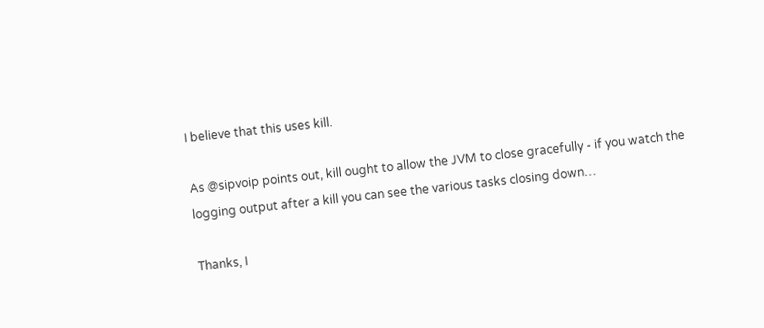I believe that this uses kill.

As @sipvoip points out, kill ought to allow the JVM to close gracefully - if you watch the logging output after a kill you can see the various tasks closing down…

Thanks, I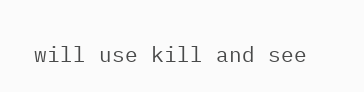will use kill and see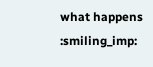what happens :smiling_imp: